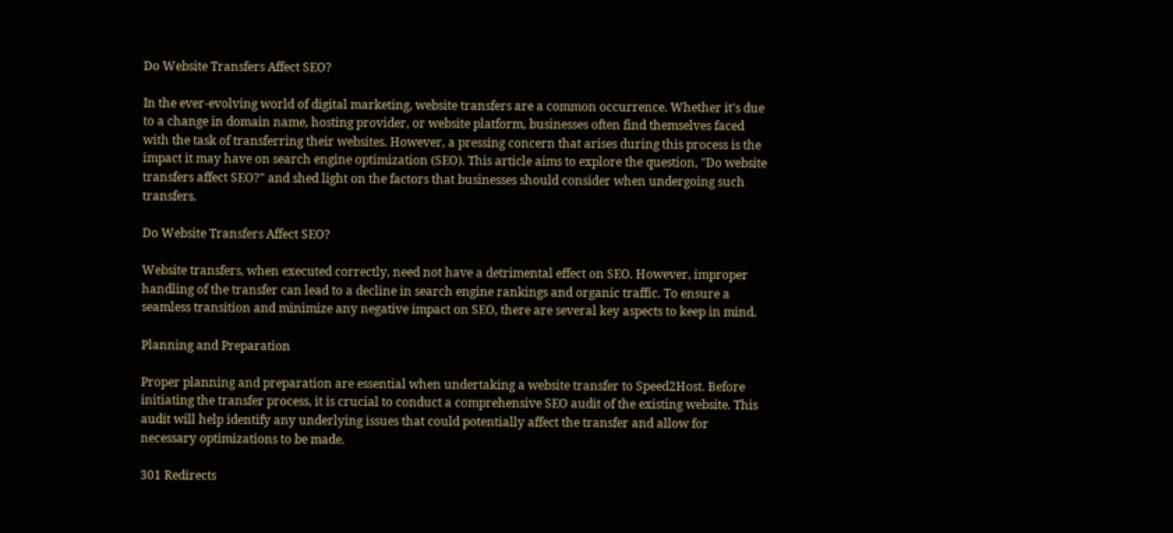Do Website Transfers Affect SEO?

In the ever-evolving world of digital marketing, website transfers are a common occurrence. Whether it's due to a change in domain name, hosting provider, or website platform, businesses often find themselves faced with the task of transferring their websites. However, a pressing concern that arises during this process is the impact it may have on search engine optimization (SEO). This article aims to explore the question, "Do website transfers affect SEO?" and shed light on the factors that businesses should consider when undergoing such transfers.

Do Website Transfers Affect SEO?

Website transfers, when executed correctly, need not have a detrimental effect on SEO. However, improper handling of the transfer can lead to a decline in search engine rankings and organic traffic. To ensure a seamless transition and minimize any negative impact on SEO, there are several key aspects to keep in mind.

Planning and Preparation

Proper planning and preparation are essential when undertaking a website transfer to Speed2Host. Before initiating the transfer process, it is crucial to conduct a comprehensive SEO audit of the existing website. This audit will help identify any underlying issues that could potentially affect the transfer and allow for necessary optimizations to be made.

301 Redirects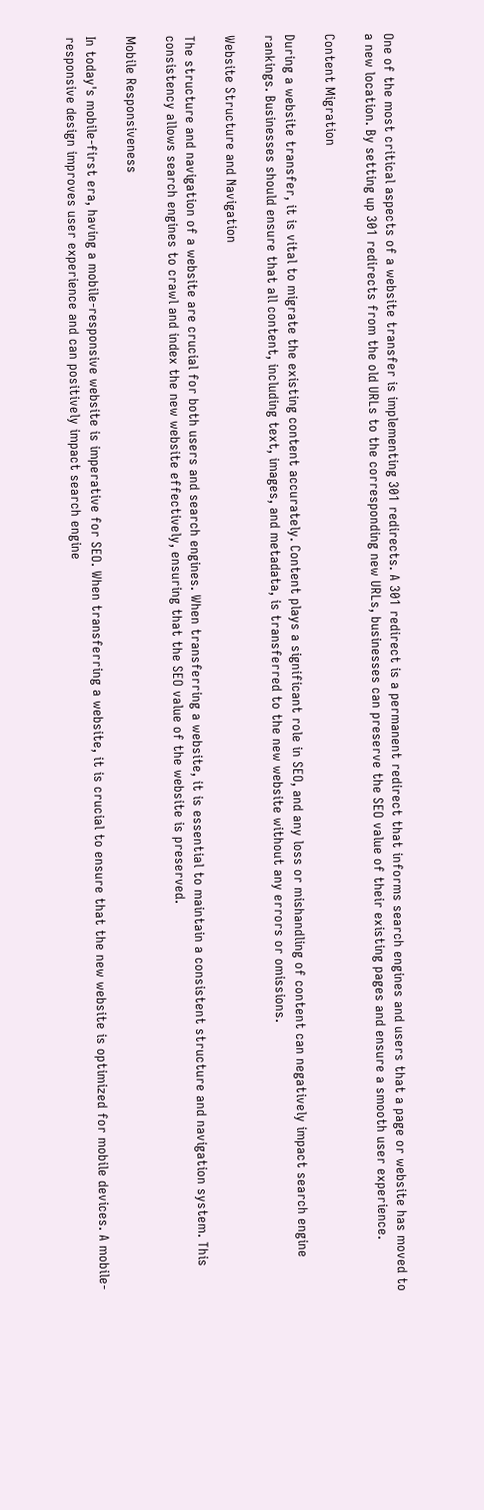One of the most critical aspects of a website transfer is implementing 301 redirects. A 301 redirect is a permanent redirect that informs search engines and users that a page or website has moved to a new location. By setting up 301 redirects from the old URLs to the corresponding new URLs, businesses can preserve the SEO value of their existing pages and ensure a smooth user experience.

Content Migration

During a website transfer, it is vital to migrate the existing content accurately. Content plays a significant role in SEO, and any loss or mishandling of content can negatively impact search engine rankings. Businesses should ensure that all content, including text, images, and metadata, is transferred to the new website without any errors or omissions.

Website Structure and Navigation

The structure and navigation of a website are crucial for both users and search engines. When transferring a website, it is essential to maintain a consistent structure and navigation system. This consistency allows search engines to crawl and index the new website effectively, ensuring that the SEO value of the website is preserved.

Mobile Responsiveness

In today's mobile-first era, having a mobile-responsive website is imperative for SEO. When transferring a website, it is crucial to ensure that the new website is optimized for mobile devices. A mobile-responsive design improves user experience and can positively impact search engine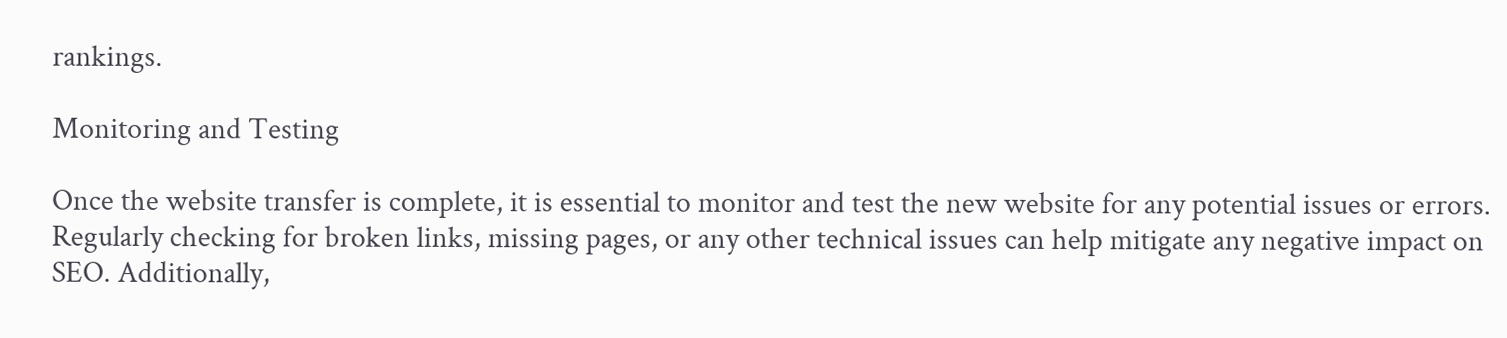rankings.

Monitoring and Testing

Once the website transfer is complete, it is essential to monitor and test the new website for any potential issues or errors. Regularly checking for broken links, missing pages, or any other technical issues can help mitigate any negative impact on SEO. Additionally,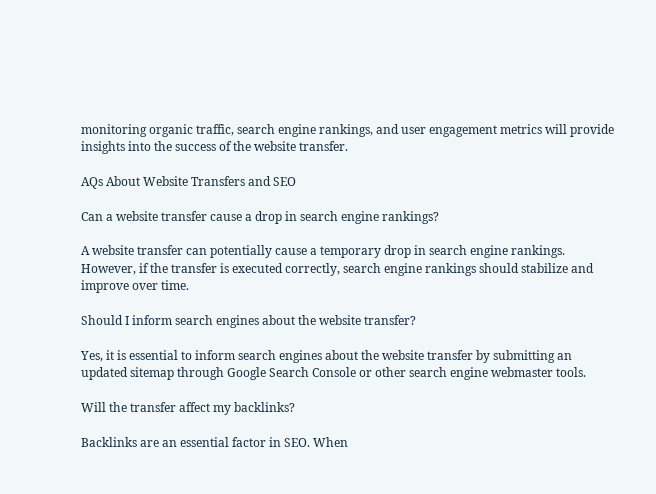monitoring organic traffic, search engine rankings, and user engagement metrics will provide insights into the success of the website transfer.

AQs About Website Transfers and SEO

Can a website transfer cause a drop in search engine rankings?

A website transfer can potentially cause a temporary drop in search engine rankings. However, if the transfer is executed correctly, search engine rankings should stabilize and improve over time.

Should I inform search engines about the website transfer?

Yes, it is essential to inform search engines about the website transfer by submitting an updated sitemap through Google Search Console or other search engine webmaster tools.

Will the transfer affect my backlinks?

Backlinks are an essential factor in SEO. When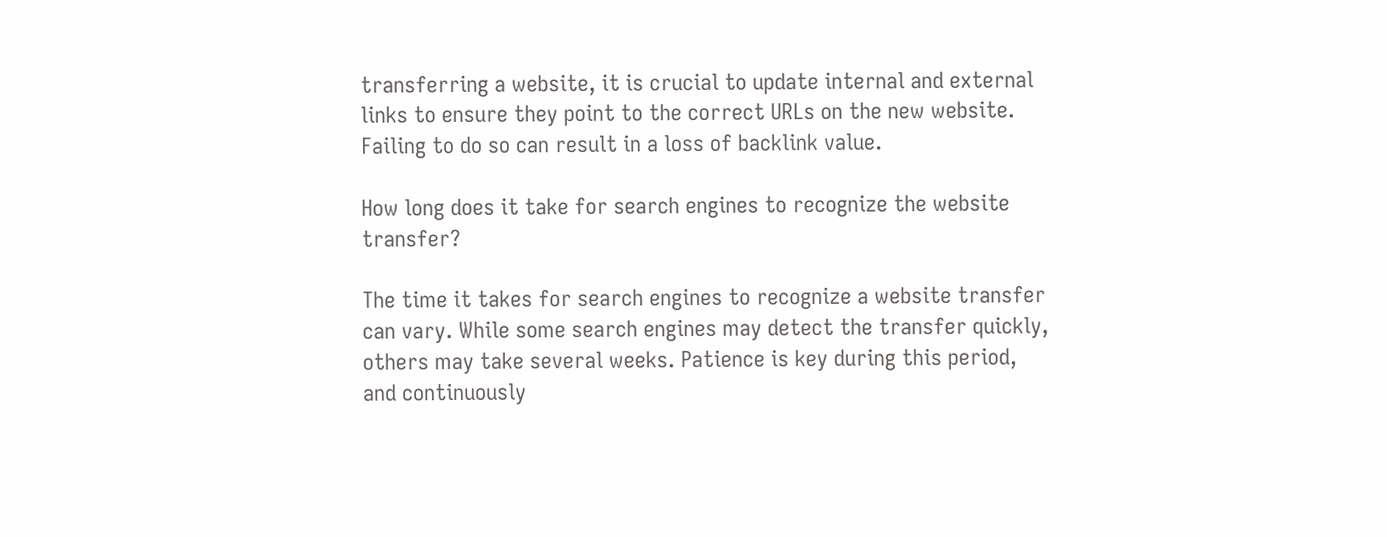transferring a website, it is crucial to update internal and external links to ensure they point to the correct URLs on the new website. Failing to do so can result in a loss of backlink value.

How long does it take for search engines to recognize the website transfer?

The time it takes for search engines to recognize a website transfer can vary. While some search engines may detect the transfer quickly, others may take several weeks. Patience is key during this period, and continuously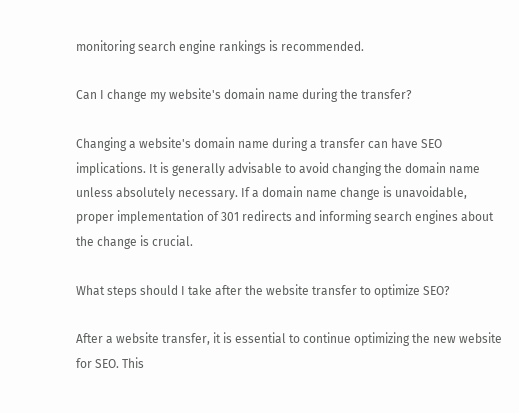monitoring search engine rankings is recommended.

Can I change my website's domain name during the transfer?

Changing a website's domain name during a transfer can have SEO implications. It is generally advisable to avoid changing the domain name unless absolutely necessary. If a domain name change is unavoidable, proper implementation of 301 redirects and informing search engines about the change is crucial.

What steps should I take after the website transfer to optimize SEO?

After a website transfer, it is essential to continue optimizing the new website for SEO. This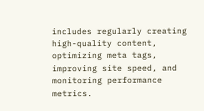includes regularly creating high-quality content, optimizing meta tags, improving site speed, and monitoring performance metrics.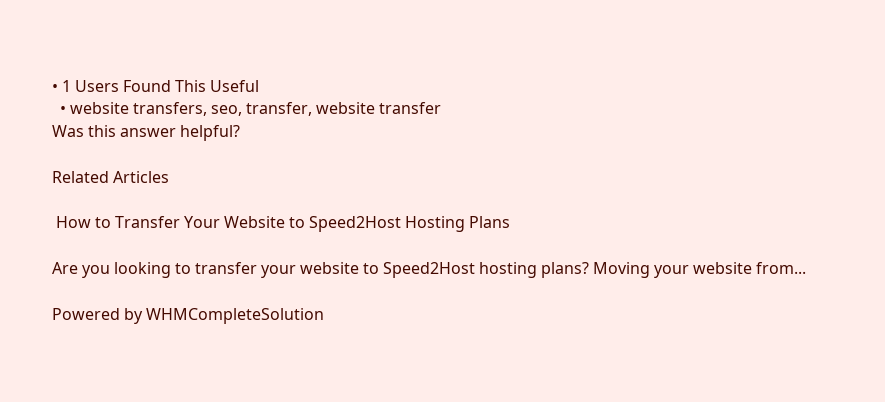• 1 Users Found This Useful
  • website transfers, seo, transfer, website transfer
Was this answer helpful?

Related Articles

 How to Transfer Your Website to Speed2Host Hosting Plans

Are you looking to transfer your website to Speed2Host hosting plans? Moving your website from...

Powered by WHMCompleteSolution